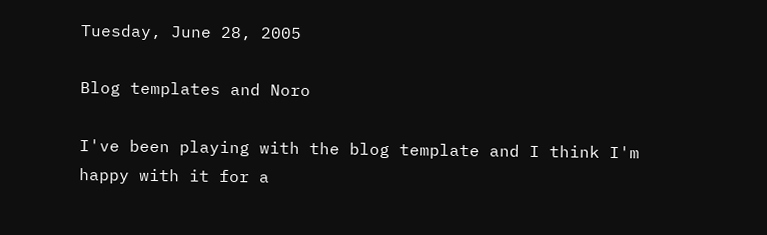Tuesday, June 28, 2005

Blog templates and Noro

I've been playing with the blog template and I think I'm happy with it for a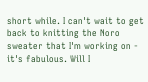short while. I can't wait to get back to knitting the Noro sweater that I'm working on - it's fabulous. Will I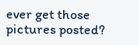ever get those pictures posted?